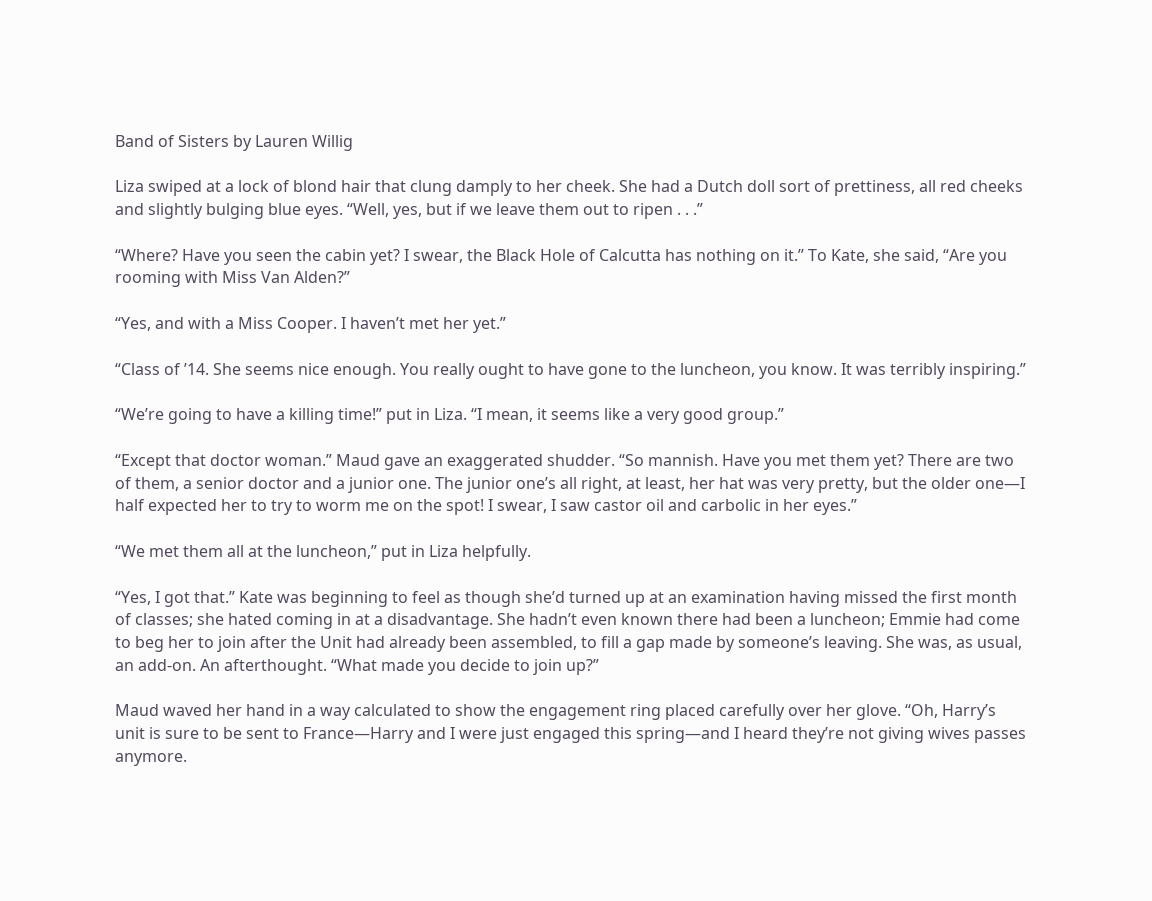Band of Sisters by Lauren Willig

Liza swiped at a lock of blond hair that clung damply to her cheek. She had a Dutch doll sort of prettiness, all red cheeks and slightly bulging blue eyes. “Well, yes, but if we leave them out to ripen . . .”

“Where? Have you seen the cabin yet? I swear, the Black Hole of Calcutta has nothing on it.” To Kate, she said, “Are you rooming with Miss Van Alden?”

“Yes, and with a Miss Cooper. I haven’t met her yet.”

“Class of ’14. She seems nice enough. You really ought to have gone to the luncheon, you know. It was terribly inspiring.”

“We’re going to have a killing time!” put in Liza. “I mean, it seems like a very good group.”

“Except that doctor woman.” Maud gave an exaggerated shudder. “So mannish. Have you met them yet? There are two of them, a senior doctor and a junior one. The junior one’s all right, at least, her hat was very pretty, but the older one—I half expected her to try to worm me on the spot! I swear, I saw castor oil and carbolic in her eyes.”

“We met them all at the luncheon,” put in Liza helpfully.

“Yes, I got that.” Kate was beginning to feel as though she’d turned up at an examination having missed the first month of classes; she hated coming in at a disadvantage. She hadn’t even known there had been a luncheon; Emmie had come to beg her to join after the Unit had already been assembled, to fill a gap made by someone’s leaving. She was, as usual, an add-on. An afterthought. “What made you decide to join up?”

Maud waved her hand in a way calculated to show the engagement ring placed carefully over her glove. “Oh, Harry’s unit is sure to be sent to France—Harry and I were just engaged this spring—and I heard they’re not giving wives passes anymore.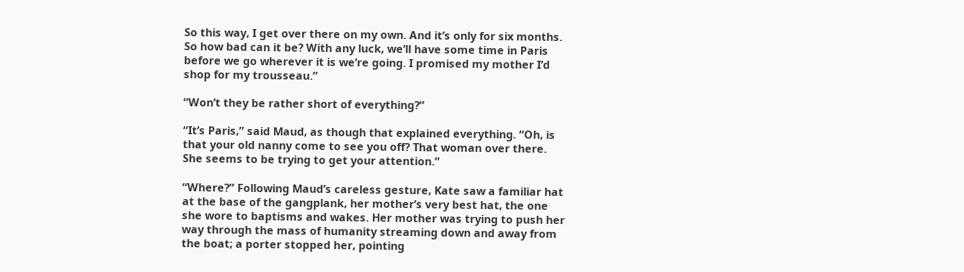So this way, I get over there on my own. And it’s only for six months. So how bad can it be? With any luck, we’ll have some time in Paris before we go wherever it is we’re going. I promised my mother I’d shop for my trousseau.”

“Won’t they be rather short of everything?”

“It’s Paris,” said Maud, as though that explained everything. “Oh, is that your old nanny come to see you off? That woman over there. She seems to be trying to get your attention.”

“Where?” Following Maud’s careless gesture, Kate saw a familiar hat at the base of the gangplank, her mother’s very best hat, the one she wore to baptisms and wakes. Her mother was trying to push her way through the mass of humanity streaming down and away from the boat; a porter stopped her, pointing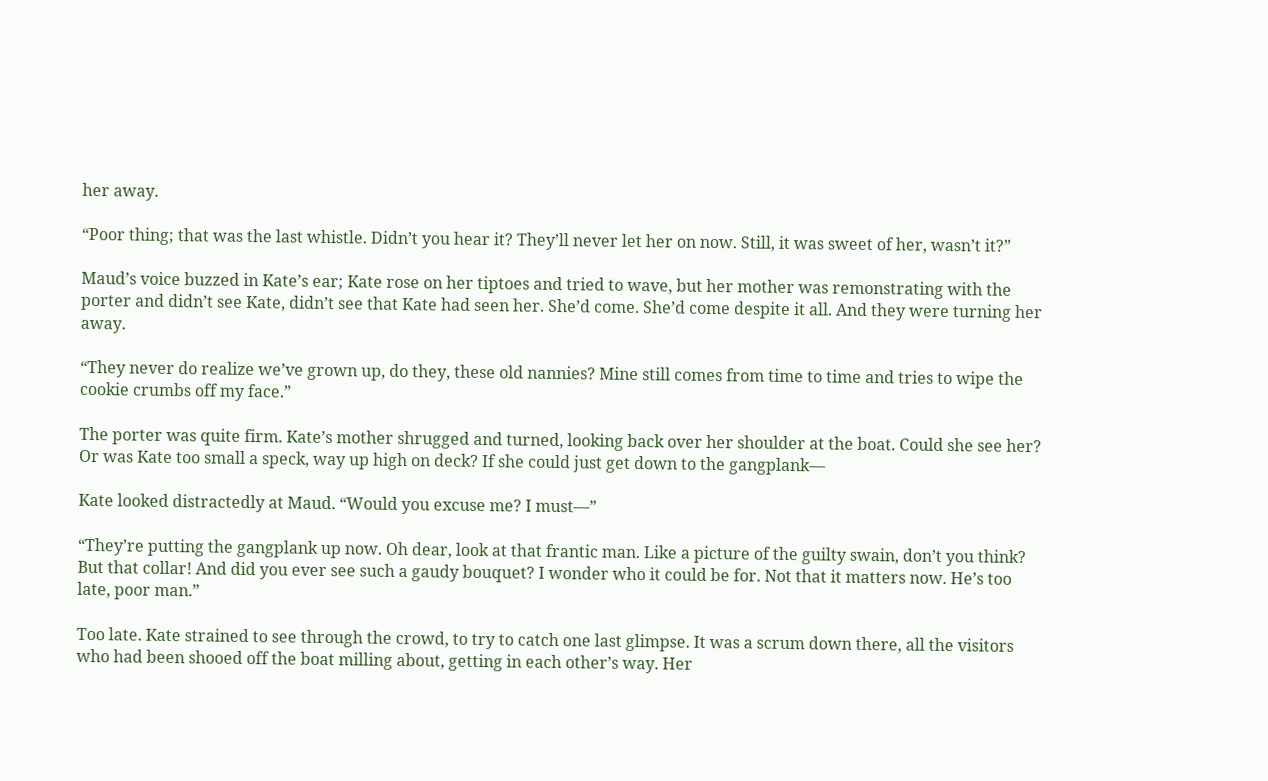her away.

“Poor thing; that was the last whistle. Didn’t you hear it? They’ll never let her on now. Still, it was sweet of her, wasn’t it?”

Maud’s voice buzzed in Kate’s ear; Kate rose on her tiptoes and tried to wave, but her mother was remonstrating with the porter and didn’t see Kate, didn’t see that Kate had seen her. She’d come. She’d come despite it all. And they were turning her away.

“They never do realize we’ve grown up, do they, these old nannies? Mine still comes from time to time and tries to wipe the cookie crumbs off my face.”

The porter was quite firm. Kate’s mother shrugged and turned, looking back over her shoulder at the boat. Could she see her? Or was Kate too small a speck, way up high on deck? If she could just get down to the gangplank—

Kate looked distractedly at Maud. “Would you excuse me? I must—”

“They’re putting the gangplank up now. Oh dear, look at that frantic man. Like a picture of the guilty swain, don’t you think? But that collar! And did you ever see such a gaudy bouquet? I wonder who it could be for. Not that it matters now. He’s too late, poor man.”

Too late. Kate strained to see through the crowd, to try to catch one last glimpse. It was a scrum down there, all the visitors who had been shooed off the boat milling about, getting in each other’s way. Her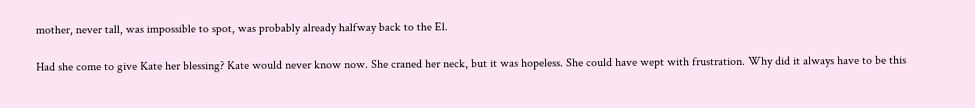mother, never tall, was impossible to spot, was probably already halfway back to the El.

Had she come to give Kate her blessing? Kate would never know now. She craned her neck, but it was hopeless. She could have wept with frustration. Why did it always have to be this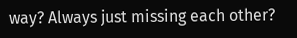way? Always just missing each other?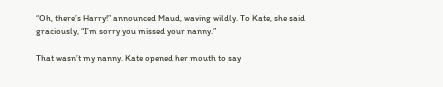“Oh, there’s Harry!” announced Maud, waving wildly. To Kate, she said graciously, “I’m sorry you missed your nanny.”

That wasn’t my nanny. Kate opened her mouth to say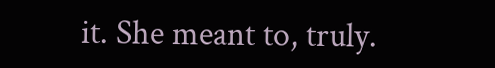it. She meant to, truly.